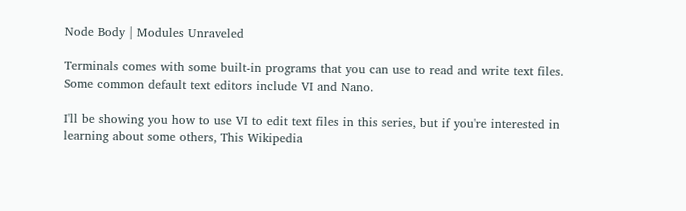Node Body | Modules Unraveled

Terminals comes with some built-in programs that you can use to read and write text files. Some common default text editors include VI and Nano.

I'll be showing you how to use VI to edit text files in this series, but if you're interested in learning about some others, This Wikipedia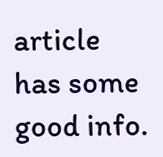article has some good info.